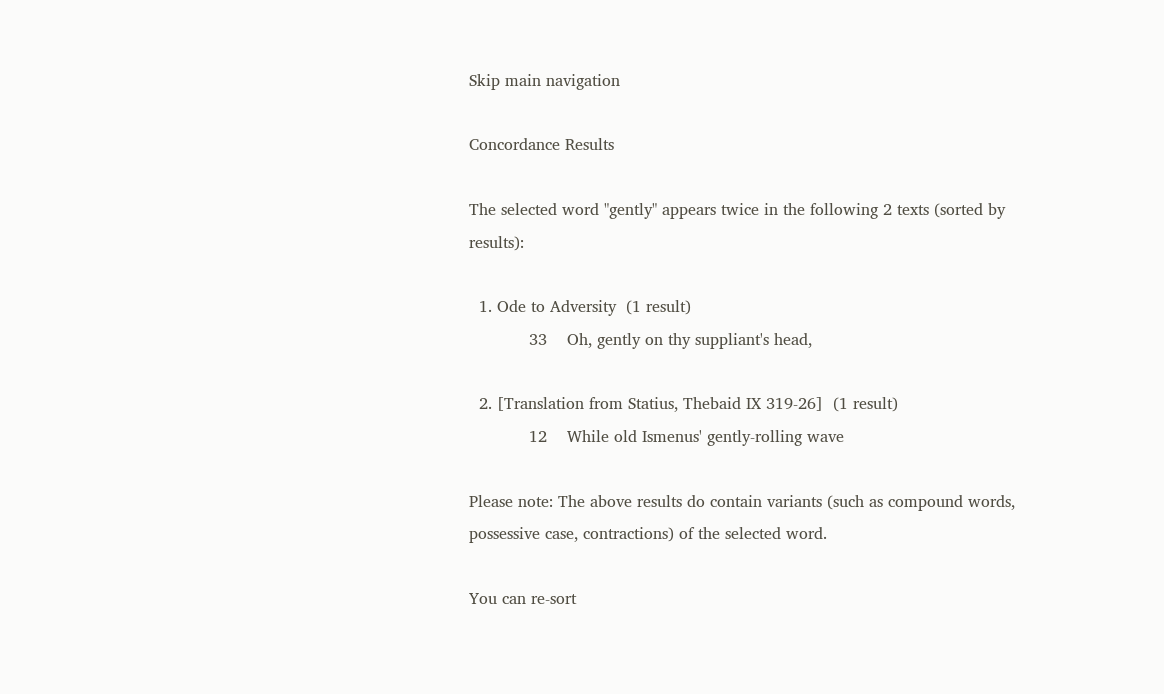Skip main navigation

Concordance Results

The selected word "gently" appears twice in the following 2 texts (sorted by results):

  1. Ode to Adversity  (1 result)
            33    Oh, gently on thy suppliant's head,

  2. [Translation from Statius, Thebaid IX 319-26]  (1 result)
            12    While old Ismenus' gently-rolling wave

Please note: The above results do contain variants (such as compound words, possessive case, contractions) of the selected word.

You can re-sort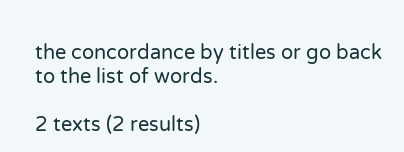the concordance by titles or go back to the list of words.

2 texts (2 results)